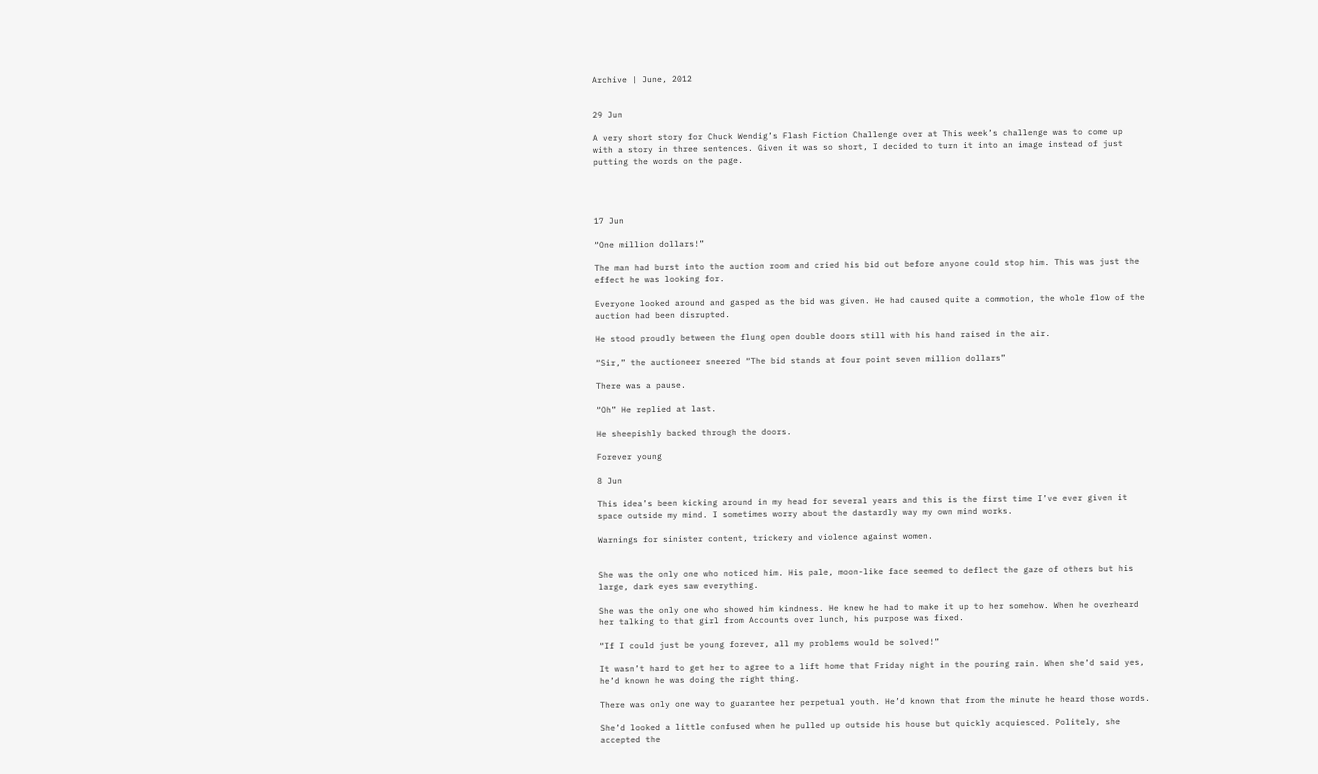Archive | June, 2012


29 Jun

A very short story for Chuck Wendig’s Flash Fiction Challenge over at This week’s challenge was to come up with a story in three sentences. Given it was so short, I decided to turn it into an image instead of just putting the words on the page.




17 Jun

“One million dollars!”

The man had burst into the auction room and cried his bid out before anyone could stop him. This was just the effect he was looking for.

Everyone looked around and gasped as the bid was given. He had caused quite a commotion, the whole flow of the auction had been disrupted.

He stood proudly between the flung open double doors still with his hand raised in the air.

“Sir,” the auctioneer sneered “The bid stands at four point seven million dollars”

There was a pause.

“Oh” He replied at last.

He sheepishly backed through the doors.

Forever young

8 Jun

This idea’s been kicking around in my head for several years and this is the first time I’ve ever given it space outside my mind. I sometimes worry about the dastardly way my own mind works.

Warnings for sinister content, trickery and violence against women.


She was the only one who noticed him. His pale, moon-like face seemed to deflect the gaze of others but his large, dark eyes saw everything.

She was the only one who showed him kindness. He knew he had to make it up to her somehow. When he overheard her talking to that girl from Accounts over lunch, his purpose was fixed.

“If I could just be young forever, all my problems would be solved!”

It wasn’t hard to get her to agree to a lift home that Friday night in the pouring rain. When she’d said yes, he’d known he was doing the right thing.

There was only one way to guarantee her perpetual youth. He’d known that from the minute he heard those words.

She’d looked a little confused when he pulled up outside his house but quickly acquiesced. Politely, she accepted the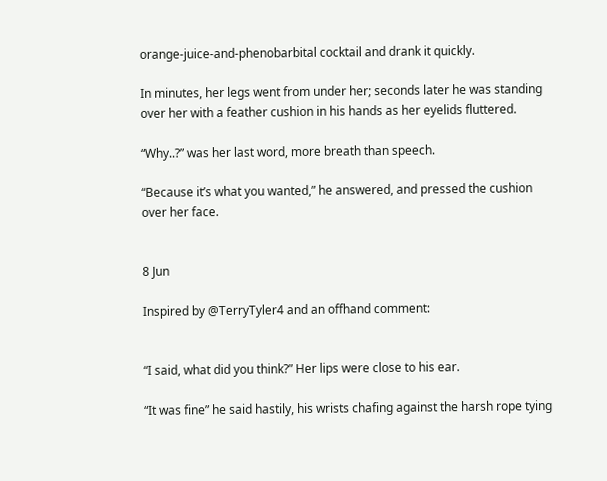orange-juice-and-phenobarbital cocktail and drank it quickly.

In minutes, her legs went from under her; seconds later he was standing over her with a feather cushion in his hands as her eyelids fluttered.

“Why..?” was her last word, more breath than speech.

“Because it’s what you wanted,” he answered, and pressed the cushion over her face.


8 Jun

Inspired by @TerryTyler4 and an offhand comment:


“I said, what did you think?” Her lips were close to his ear.

“It was fine” he said hastily, his wrists chafing against the harsh rope tying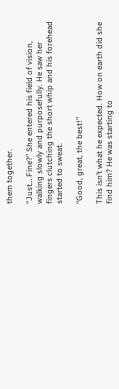them together.

“Just… Fine?” She entered his field of vision, walking slowly and purposefully. He saw her fingers clutching the short whip and his forehead started to sweat.

“Good, great, the best!”

This isn’t what he expected. How on earth did she find him? He was starting to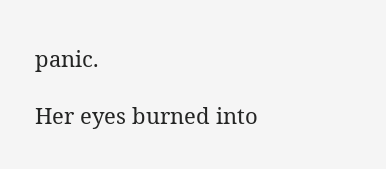panic.

Her eyes burned into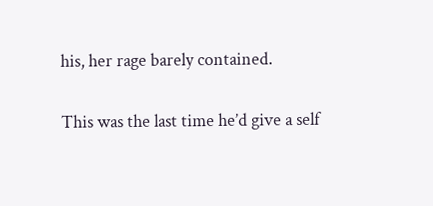his, her rage barely contained.

This was the last time he’d give a self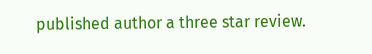published author a three star review.